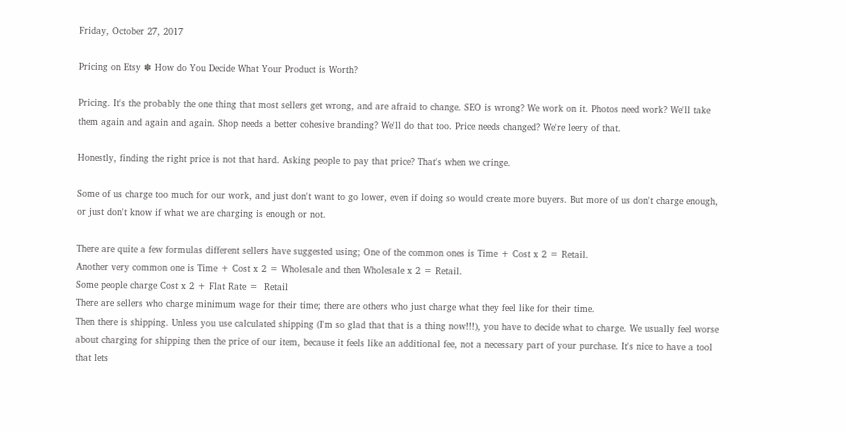Friday, October 27, 2017

Pricing on Etsy ✽ How do You Decide What Your Product is Worth?

Pricing. It's the probably the one thing that most sellers get wrong, and are afraid to change. SEO is wrong? We work on it. Photos need work? We'll take them again and again and again. Shop needs a better cohesive branding? We'll do that too. Price needs changed? We're leery of that.

Honestly, finding the right price is not that hard. Asking people to pay that price? That's when we cringe.

Some of us charge too much for our work, and just don't want to go lower, even if doing so would create more buyers. But more of us don't charge enough, or just don't know if what we are charging is enough or not.

There are quite a few formulas different sellers have suggested using; One of the common ones is Time + Cost x 2 = Retail.
Another very common one is Time + Cost x 2 = Wholesale and then Wholesale x 2 = Retail.
Some people charge Cost x 2 + Flat Rate =  Retail
There are sellers who charge minimum wage for their time; there are others who just charge what they feel like for their time.
Then there is shipping. Unless you use calculated shipping (I'm so glad that that is a thing now!!!), you have to decide what to charge. We usually feel worse about charging for shipping then the price of our item, because it feels like an additional fee, not a necessary part of your purchase. It's nice to have a tool that lets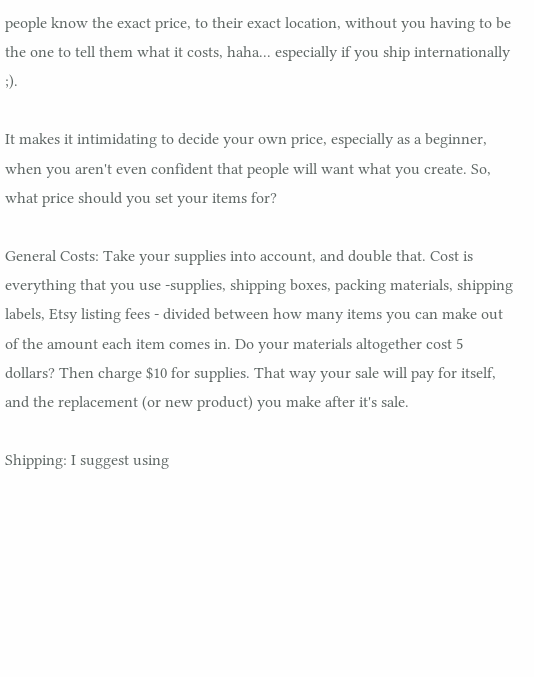people know the exact price, to their exact location, without you having to be the one to tell them what it costs, haha... especially if you ship internationally ;).

It makes it intimidating to decide your own price, especially as a beginner, when you aren't even confident that people will want what you create. So, what price should you set your items for?

General Costs: Take your supplies into account, and double that. Cost is everything that you use -supplies, shipping boxes, packing materials, shipping labels, Etsy listing fees - divided between how many items you can make out of the amount each item comes in. Do your materials altogether cost 5 dollars? Then charge $10 for supplies. That way your sale will pay for itself, and the replacement (or new product) you make after it's sale.

Shipping: I suggest using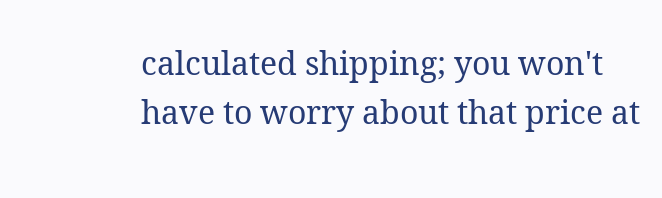calculated shipping; you won't have to worry about that price at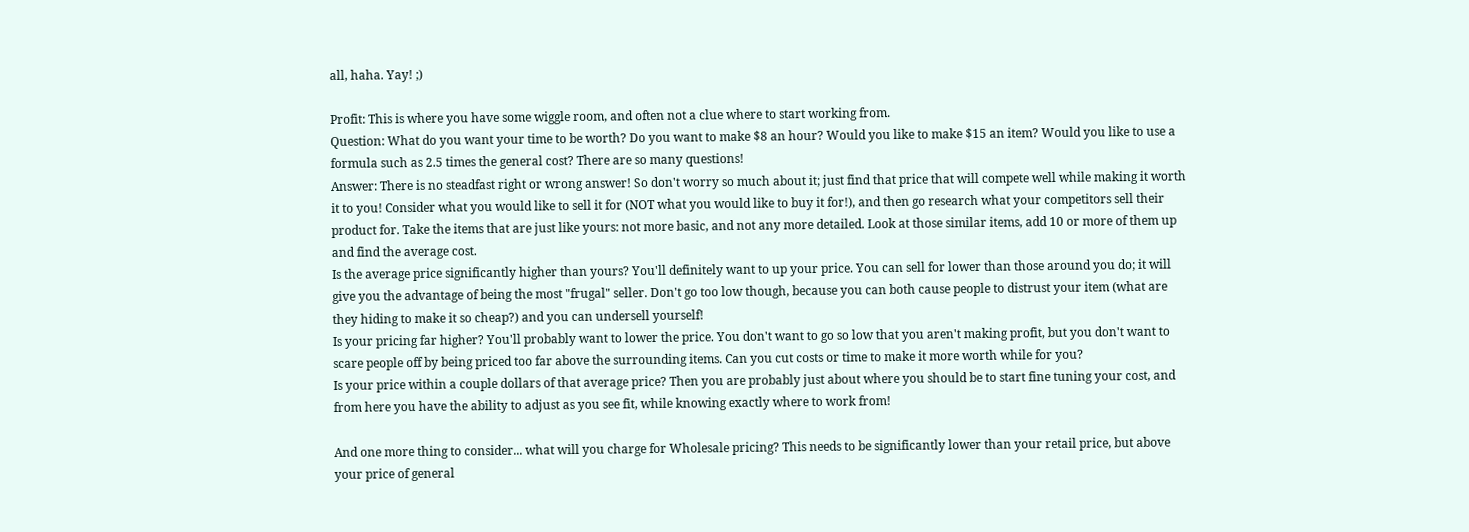all, haha. Yay! ;)

Profit: This is where you have some wiggle room, and often not a clue where to start working from.
Question: What do you want your time to be worth? Do you want to make $8 an hour? Would you like to make $15 an item? Would you like to use a formula such as 2.5 times the general cost? There are so many questions!
Answer: There is no steadfast right or wrong answer! So don't worry so much about it; just find that price that will compete well while making it worth it to you! Consider what you would like to sell it for (NOT what you would like to buy it for!), and then go research what your competitors sell their product for. Take the items that are just like yours: not more basic, and not any more detailed. Look at those similar items, add 10 or more of them up and find the average cost.
Is the average price significantly higher than yours? You'll definitely want to up your price. You can sell for lower than those around you do; it will give you the advantage of being the most "frugal" seller. Don't go too low though, because you can both cause people to distrust your item (what are they hiding to make it so cheap?) and you can undersell yourself!
Is your pricing far higher? You'll probably want to lower the price. You don't want to go so low that you aren't making profit, but you don't want to scare people off by being priced too far above the surrounding items. Can you cut costs or time to make it more worth while for you?
Is your price within a couple dollars of that average price? Then you are probably just about where you should be to start fine tuning your cost, and from here you have the ability to adjust as you see fit, while knowing exactly where to work from!

And one more thing to consider... what will you charge for Wholesale pricing? This needs to be significantly lower than your retail price, but above your price of general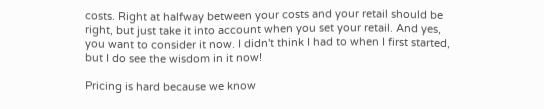costs. Right at halfway between your costs and your retail should be right, but just take it into account when you set your retail. And yes, you want to consider it now. I didn't think I had to when I first started, but I do see the wisdom in it now!

Pricing is hard because we know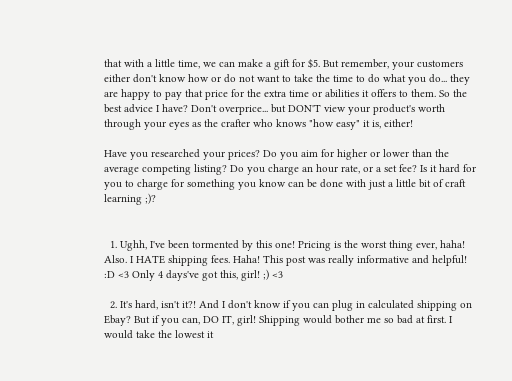that with a little time, we can make a gift for $5. But remember, your customers either don't know how or do not want to take the time to do what you do... they are happy to pay that price for the extra time or abilities it offers to them. So the best advice I have? Don't overprice... but DON'T view your product's worth through your eyes as the crafter who knows "how easy" it is, either!

Have you researched your prices? Do you aim for higher or lower than the average competing listing? Do you charge an hour rate, or a set fee? Is it hard for you to charge for something you know can be done with just a little bit of craft learning ;)?


  1. Ughh, I've been tormented by this one! Pricing is the worst thing ever, haha! Also. I HATE shipping fees. Haha! This post was really informative and helpful! :D <3 Only 4 days've got this, girl! ;) <3

  2. It's hard, isn't it?! And I don't know if you can plug in calculated shipping on Ebay? But if you can, DO IT, girl! Shipping would bother me so bad at first. I would take the lowest it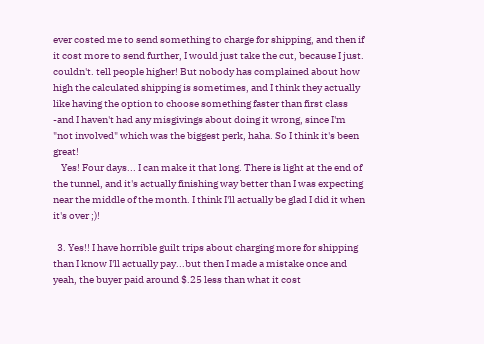ever costed me to send something to charge for shipping, and then if it cost more to send further, I would just take the cut, because I just. couldn't. tell people higher! But nobody has complained about how high the calculated shipping is sometimes, and I think they actually like having the option to choose something faster than first class -and I haven't had any misgivings about doing it wrong, since I'm "not involved" which was the biggest perk, haha. So I think it's been great!
    Yes! Four days... I can make it that long. There is light at the end of the tunnel, and it's actually finishing way better than I was expecting near the middle of the month. I think I'll actually be glad I did it when it's over ;)!

  3. Yes!! I have horrible guilt trips about charging more for shipping than I know I'll actually pay...but then I made a mistake once and yeah, the buyer paid around $.25 less than what it cost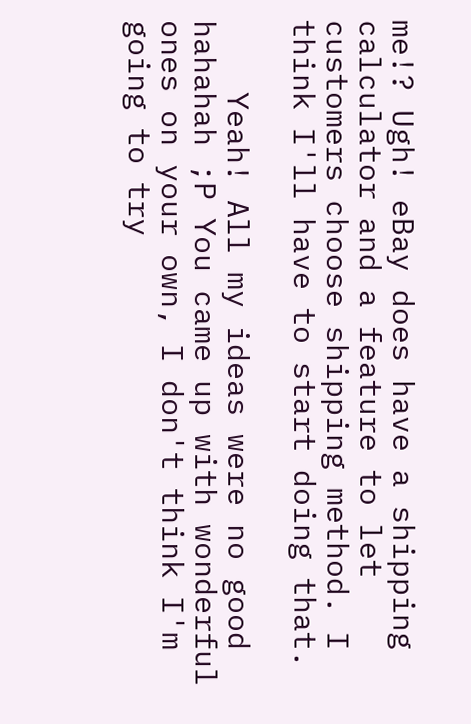me!? Ugh! eBay does have a shipping calculator and a feature to let customers choose shipping method. I think I'll have to start doing that.

    Yeah! All my ideas were no good hahahah ;P You came up with wonderful ones on your own, I don't think I'm going to try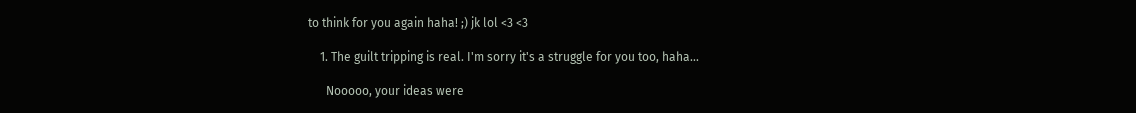to think for you again haha! ;) jk lol <3 <3

    1. The guilt tripping is real. I'm sorry it's a struggle for you too, haha...

      Nooooo, your ideas were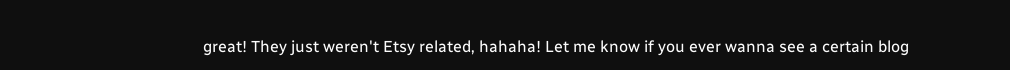great! They just weren't Etsy related, hahaha! Let me know if you ever wanna see a certain blog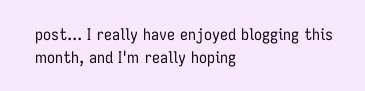post... I really have enjoyed blogging this month, and I'm really hoping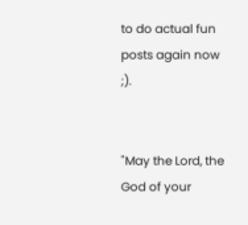to do actual fun posts again now ;).


"May the Lord, the God of your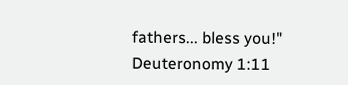fathers... bless you!" Deuteronomy 1:11